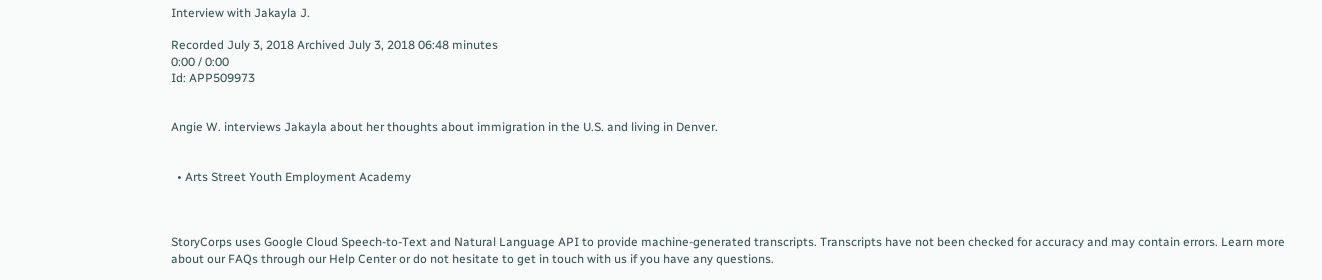Interview with Jakayla J.

Recorded July 3, 2018 Archived July 3, 2018 06:48 minutes
0:00 / 0:00
Id: APP509973


Angie W. interviews Jakayla about her thoughts about immigration in the U.S. and living in Denver.


  • Arts Street Youth Employment Academy



StoryCorps uses Google Cloud Speech-to-Text and Natural Language API to provide machine-generated transcripts. Transcripts have not been checked for accuracy and may contain errors. Learn more about our FAQs through our Help Center or do not hesitate to get in touch with us if you have any questions.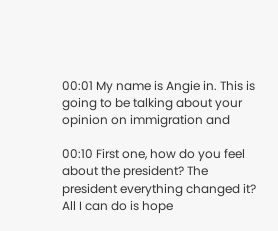00:01 My name is Angie in. This is going to be talking about your opinion on immigration and

00:10 First one, how do you feel about the president? The president everything changed it? All I can do is hope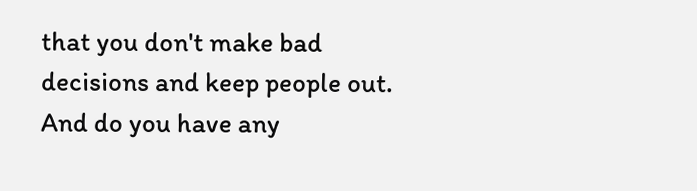that you don't make bad decisions and keep people out. And do you have any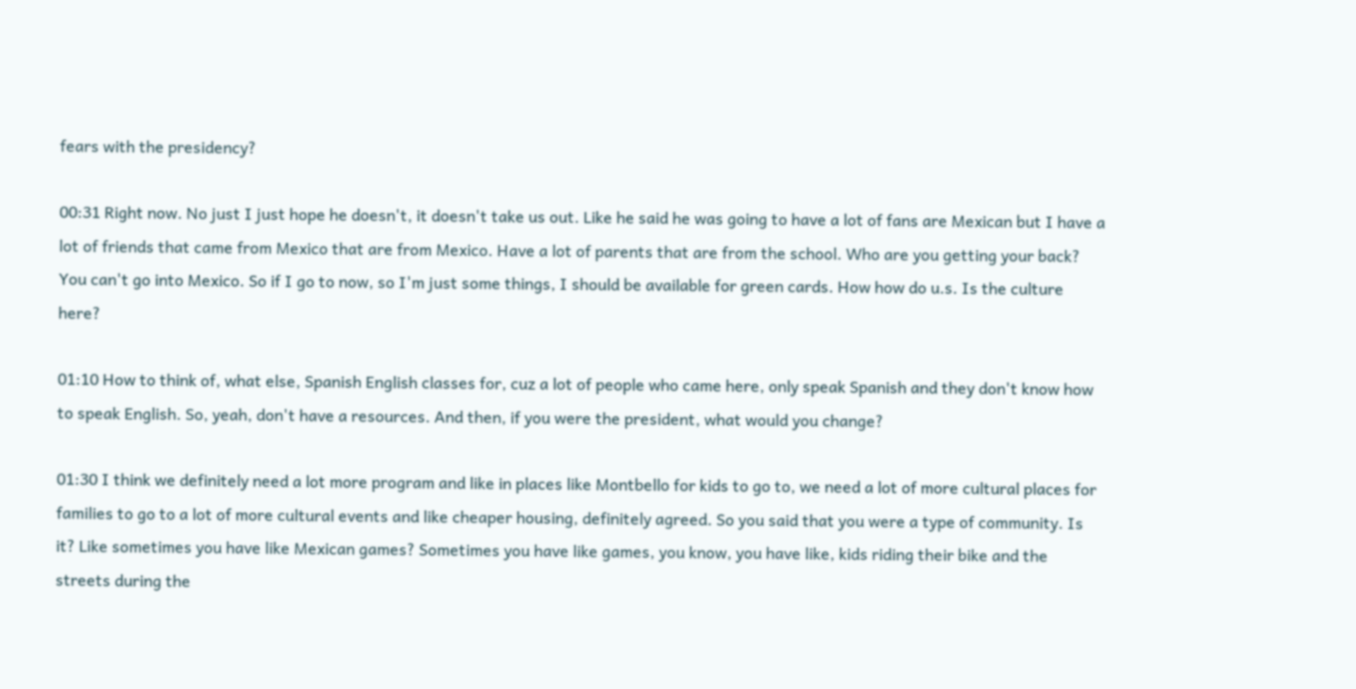fears with the presidency?

00:31 Right now. No just I just hope he doesn't, it doesn't take us out. Like he said he was going to have a lot of fans are Mexican but I have a lot of friends that came from Mexico that are from Mexico. Have a lot of parents that are from the school. Who are you getting your back? You can't go into Mexico. So if I go to now, so I'm just some things, I should be available for green cards. How how do u.s. Is the culture here?

01:10 How to think of, what else, Spanish English classes for, cuz a lot of people who came here, only speak Spanish and they don't know how to speak English. So, yeah, don't have a resources. And then, if you were the president, what would you change?

01:30 I think we definitely need a lot more program and like in places like Montbello for kids to go to, we need a lot of more cultural places for families to go to a lot of more cultural events and like cheaper housing, definitely agreed. So you said that you were a type of community. Is it? Like sometimes you have like Mexican games? Sometimes you have like games, you know, you have like, kids riding their bike and the streets during the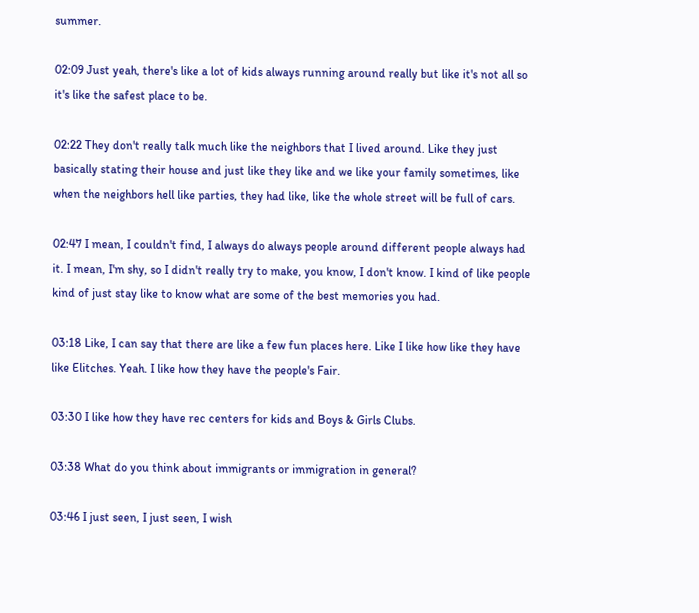summer.

02:09 Just yeah, there's like a lot of kids always running around really but like it's not all so it's like the safest place to be.

02:22 They don't really talk much like the neighbors that I lived around. Like they just basically stating their house and just like they like and we like your family sometimes, like when the neighbors hell like parties, they had like, like the whole street will be full of cars.

02:47 I mean, I couldn't find, I always do always people around different people always had it. I mean, I'm shy, so I didn't really try to make, you know, I don't know. I kind of like people kind of just stay like to know what are some of the best memories you had.

03:18 Like, I can say that there are like a few fun places here. Like I like how like they have like Elitches. Yeah. I like how they have the people's Fair.

03:30 I like how they have rec centers for kids and Boys & Girls Clubs.

03:38 What do you think about immigrants or immigration in general?

03:46 I just seen, I just seen, I wish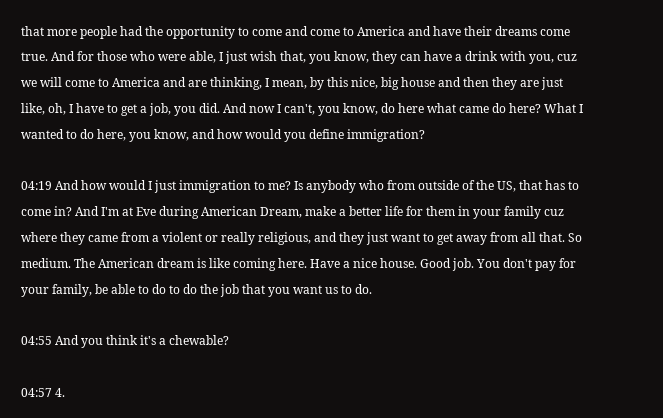that more people had the opportunity to come and come to America and have their dreams come true. And for those who were able, I just wish that, you know, they can have a drink with you, cuz we will come to America and are thinking, I mean, by this nice, big house and then they are just like, oh, I have to get a job, you did. And now I can't, you know, do here what came do here? What I wanted to do here, you know, and how would you define immigration?

04:19 And how would I just immigration to me? Is anybody who from outside of the US, that has to come in? And I'm at Eve during American Dream, make a better life for them in your family cuz where they came from a violent or really religious, and they just want to get away from all that. So medium. The American dream is like coming here. Have a nice house. Good job. You don't pay for your family, be able to do to do the job that you want us to do.

04:55 And you think it's a chewable?

04:57 4.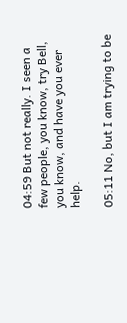04:59 But not really. I seen a few people, you know, try Bell, you know, and have you ever help.

05:11 No, but I am trying to be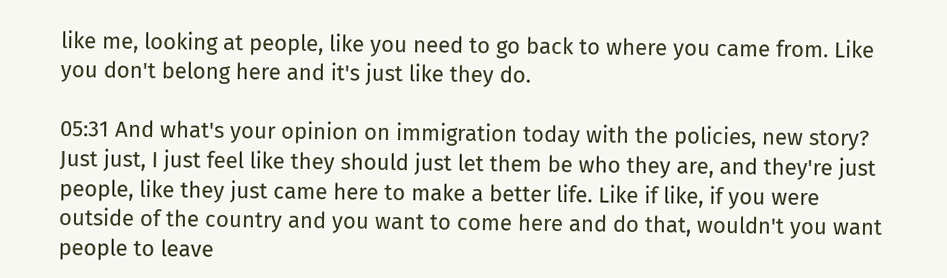like me, looking at people, like you need to go back to where you came from. Like you don't belong here and it's just like they do.

05:31 And what's your opinion on immigration today with the policies, new story? Just just, I just feel like they should just let them be who they are, and they're just people, like they just came here to make a better life. Like if like, if you were outside of the country and you want to come here and do that, wouldn't you want people to leave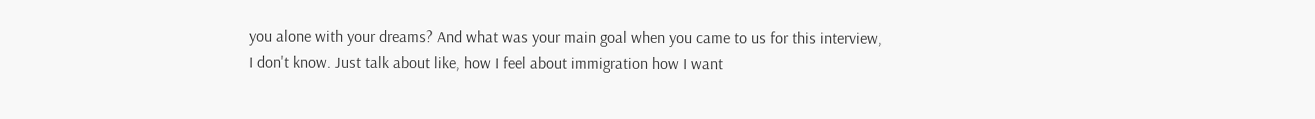you alone with your dreams? And what was your main goal when you came to us for this interview, I don't know. Just talk about like, how I feel about immigration how I want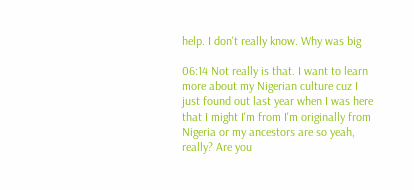help. I don't really know. Why was big

06:14 Not really is that. I want to learn more about my Nigerian culture cuz I just found out last year when I was here that I might I'm from I'm originally from Nigeria or my ancestors are so yeah, really? Are you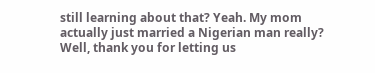still learning about that? Yeah. My mom actually just married a Nigerian man really? Well, thank you for letting us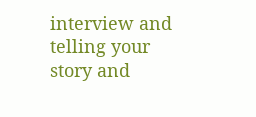interview and telling your story and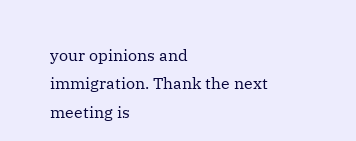your opinions and immigration. Thank the next meeting is